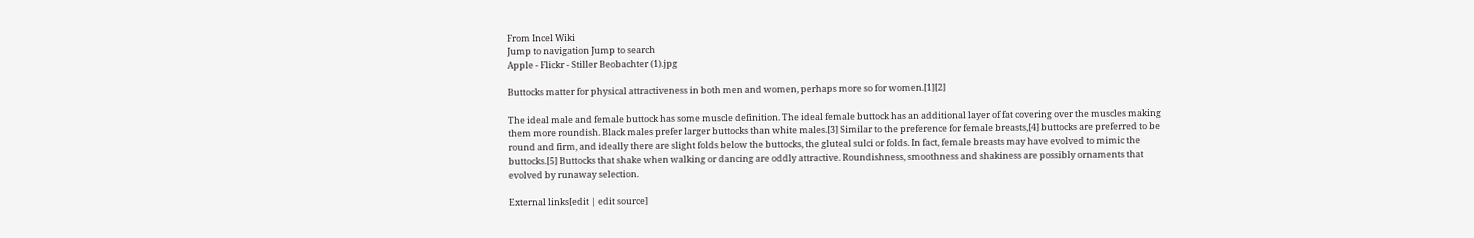From Incel Wiki
Jump to navigation Jump to search
Apple - Flickr - Stiller Beobachter (1).jpg

Buttocks matter for physical attractiveness in both men and women, perhaps more so for women.[1][2]

The ideal male and female buttock has some muscle definition. The ideal female buttock has an additional layer of fat covering over the muscles making them more roundish. Black males prefer larger buttocks than white males.[3] Similar to the preference for female breasts,[4] buttocks are preferred to be round and firm, and ideally there are slight folds below the buttocks, the gluteal sulci or folds. In fact, female breasts may have evolved to mimic the buttocks.[5] Buttocks that shake when walking or dancing are oddly attractive. Roundishness, smoothness and shakiness are possibly ornaments that evolved by runaway selection.

External links[edit | edit source]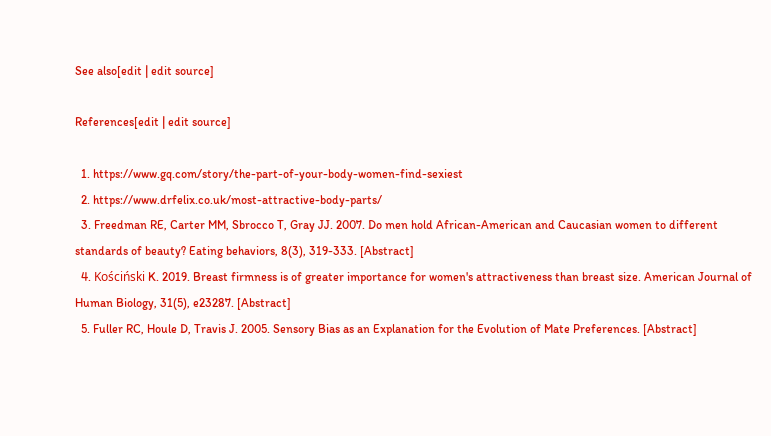See also[edit | edit source]

References[edit | edit source]

  1. https://www.gq.com/story/the-part-of-your-body-women-find-sexiest
  2. https://www.drfelix.co.uk/most-attractive-body-parts/
  3. Freedman RE, Carter MM, Sbrocco T, Gray JJ. 2007. Do men hold African-American and Caucasian women to different standards of beauty? Eating behaviors, 8(3), 319-333. [Abstract]
  4. Kościński K. 2019. Breast firmness is of greater importance for women's attractiveness than breast size. American Journal of Human Biology, 31(5), e23287. [Abstract]
  5. Fuller RC, Houle D, Travis J. 2005. Sensory Bias as an Explanation for the Evolution of Mate Preferences. [Abstract]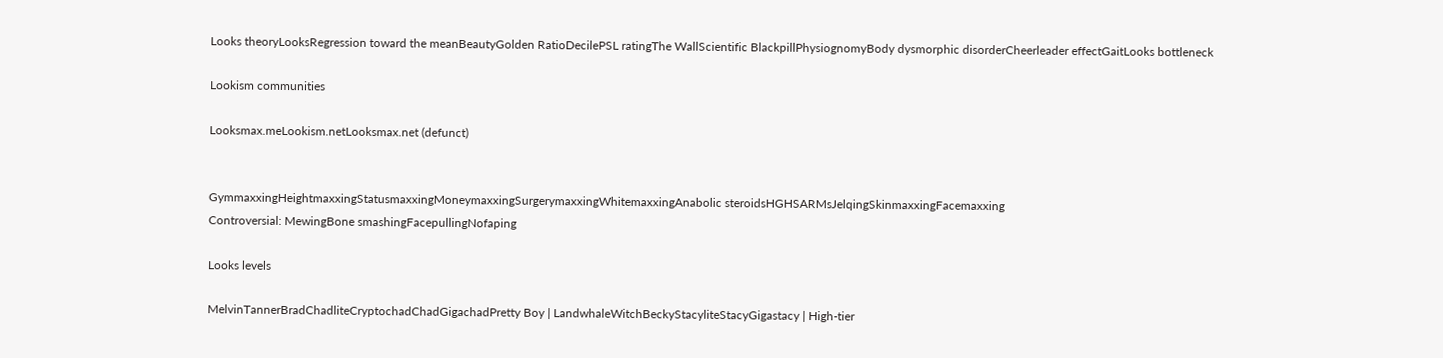Looks theoryLooksRegression toward the meanBeautyGolden RatioDecilePSL ratingThe WallScientific BlackpillPhysiognomyBody dysmorphic disorderCheerleader effectGaitLooks bottleneck

Lookism communities

Looksmax.meLookism.netLooksmax.net (defunct)


GymmaxxingHeightmaxxingStatusmaxxingMoneymaxxingSurgerymaxxingWhitemaxxingAnabolic steroidsHGHSARMsJelqingSkinmaxxingFacemaxxing
Controversial: MewingBone smashingFacepullingNofaping

Looks levels

MelvinTannerBradChadliteCryptochadChadGigachadPretty Boy | LandwhaleWitchBeckyStacyliteStacyGigastacy | High-tier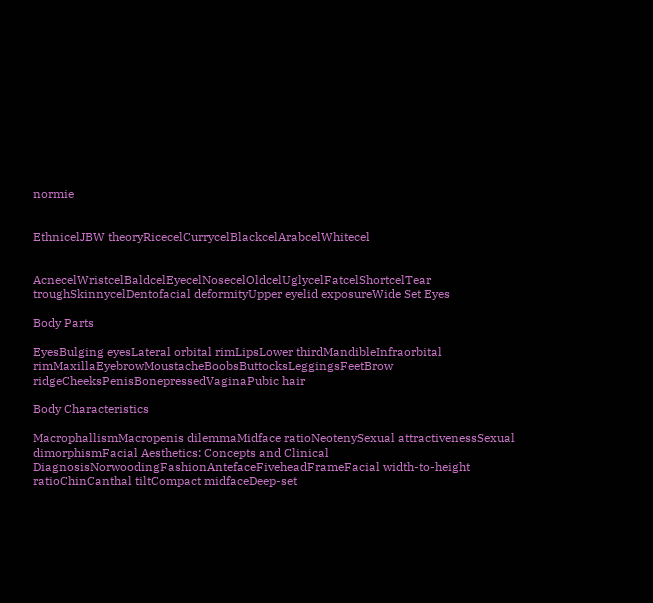normie


EthnicelJBW theoryRicecelCurrycelBlackcelArabcelWhitecel


AcnecelWristcelBaldcelEyecelNosecelOldcelUglycelFatcelShortcelTear troughSkinnycelDentofacial deformityUpper eyelid exposureWide Set Eyes

Body Parts

EyesBulging eyesLateral orbital rimLipsLower thirdMandibleInfraorbital rimMaxillaEyebrowMoustacheBoobsButtocksLeggingsFeetBrow ridgeCheeksPenisBonepressedVaginaPubic hair

Body Characteristics

MacrophallismMacropenis dilemmaMidface ratioNeotenySexual attractivenessSexual dimorphismFacial Aesthetics: Concepts and Clinical DiagnosisNorwoodingFashionAntefaceFiveheadFrameFacial width-to-height ratioChinCanthal tiltCompact midfaceDeep-set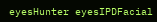eyesHunter eyesIPDFacial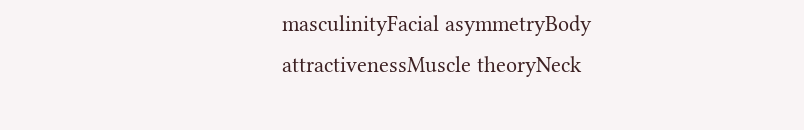masculinityFacial asymmetryBody attractivenessMuscle theoryNeck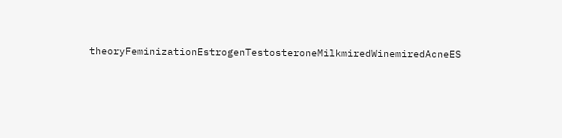theoryFeminizationEstrogenTestosteroneMilkmiredWinemiredAcneES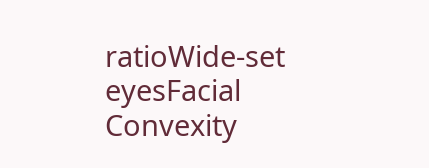ratioWide-set eyesFacial Convexity